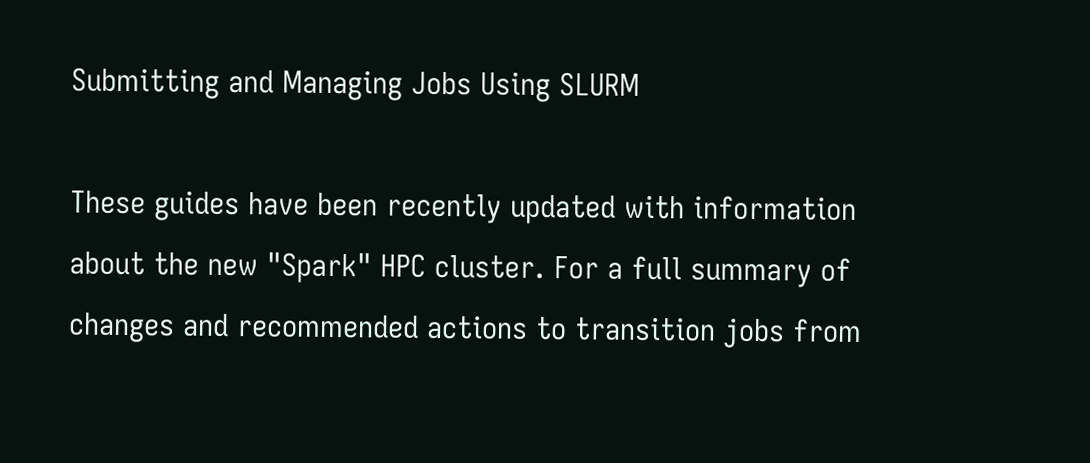Submitting and Managing Jobs Using SLURM

These guides have been recently updated with information about the new "Spark" HPC cluster. For a full summary of changes and recommended actions to transition jobs from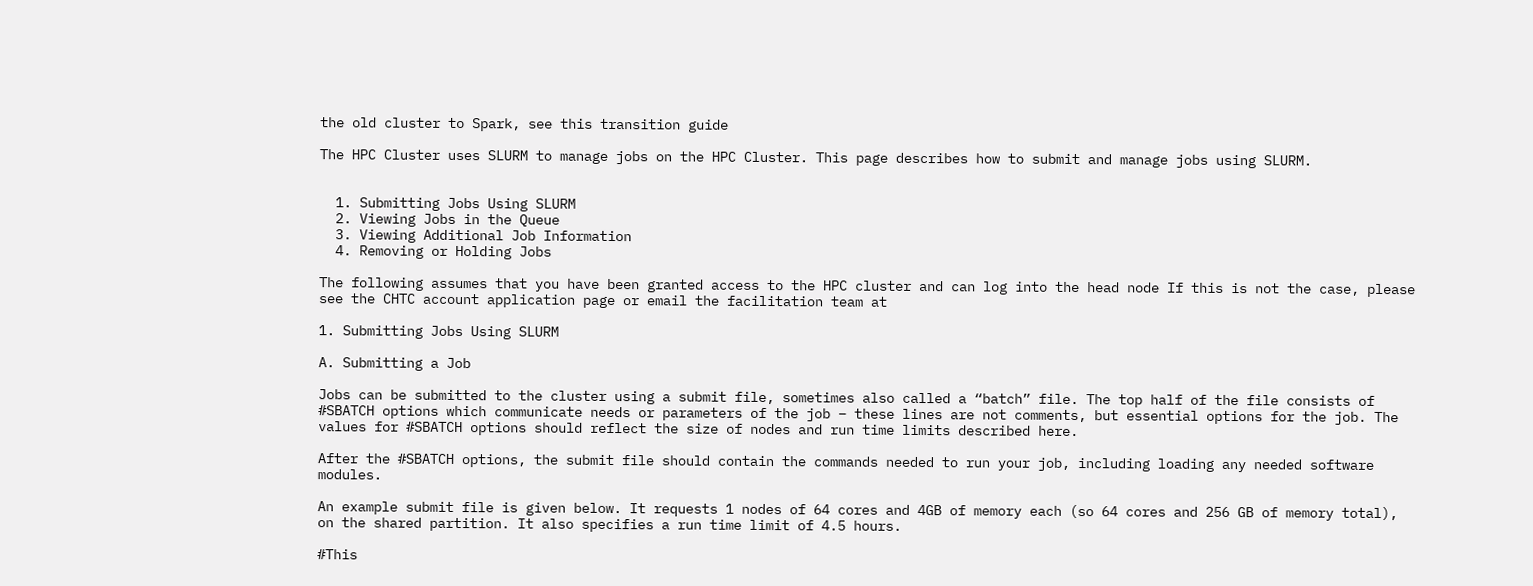the old cluster to Spark, see this transition guide

The HPC Cluster uses SLURM to manage jobs on the HPC Cluster. This page describes how to submit and manage jobs using SLURM.


  1. Submitting Jobs Using SLURM
  2. Viewing Jobs in the Queue
  3. Viewing Additional Job Information
  4. Removing or Holding Jobs

The following assumes that you have been granted access to the HPC cluster and can log into the head node If this is not the case, please see the CHTC account application page or email the facilitation team at

1. Submitting Jobs Using SLURM

A. Submitting a Job

Jobs can be submitted to the cluster using a submit file, sometimes also called a “batch” file. The top half of the file consists of #SBATCH options which communicate needs or parameters of the job – these lines are not comments, but essential options for the job. The values for #SBATCH options should reflect the size of nodes and run time limits described here.

After the #SBATCH options, the submit file should contain the commands needed to run your job, including loading any needed software modules.

An example submit file is given below. It requests 1 nodes of 64 cores and 4GB of memory each (so 64 cores and 256 GB of memory total), on the shared partition. It also specifies a run time limit of 4.5 hours.

#This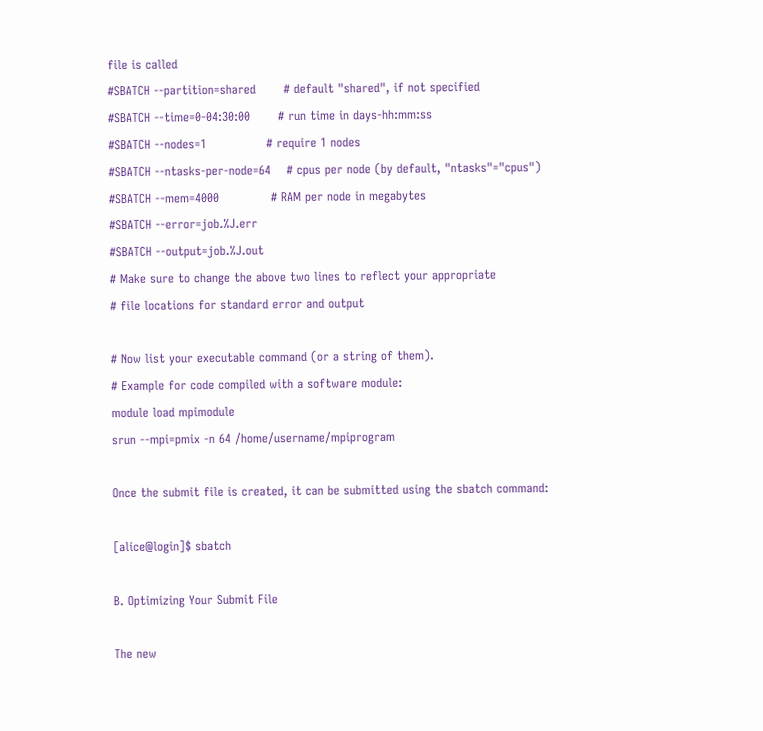file is called
#SBATCH --partition=shared       # default "shared", if not specified
#SBATCH --time=0-04:30:00       # run time in days-hh:mm:ss
#SBATCH --nodes=1               # require 1 nodes
#SBATCH --ntasks-per-node=64    # cpus per node (by default, "ntasks"="cpus")
#SBATCH --mem=4000             # RAM per node in megabytes
#SBATCH --error=job.%J.err
#SBATCH --output=job.%J.out
# Make sure to change the above two lines to reflect your appropriate
# file locations for standard error and output

# Now list your executable command (or a string of them).
# Example for code compiled with a software module:
module load mpimodule
srun --mpi=pmix -n 64 /home/username/mpiprogram

Once the submit file is created, it can be submitted using the sbatch command:

[alice@login]$ sbatch

B. Optimizing Your Submit File

The new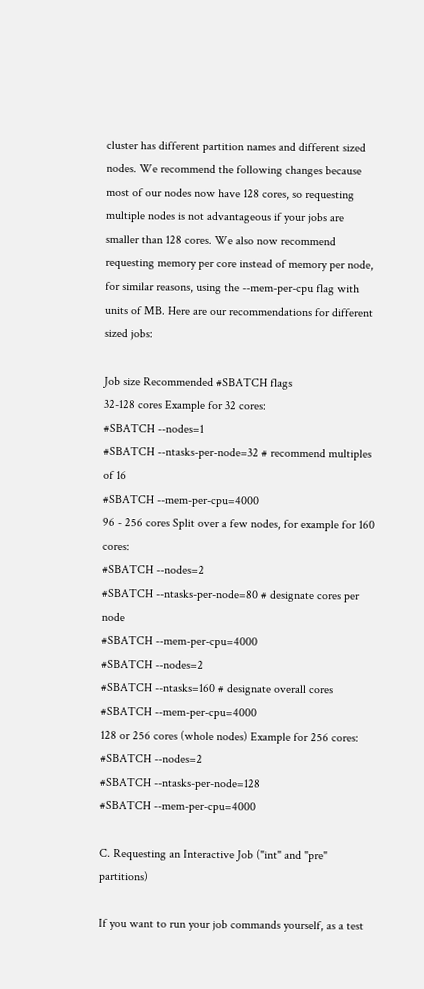cluster has different partition names and different sized nodes. We recommend the following changes because most of our nodes now have 128 cores, so requesting multiple nodes is not advantageous if your jobs are smaller than 128 cores. We also now recommend requesting memory per core instead of memory per node, for similar reasons, using the --mem-per-cpu flag with units of MB. Here are our recommendations for different sized jobs:

Job size Recommended #SBATCH flags
32-128 cores Example for 32 cores:
#SBATCH --nodes=1
#SBATCH --ntasks-per-node=32 # recommend multiples of 16
#SBATCH --mem-per-cpu=4000
96 - 256 cores Split over a few nodes, for example for 160 cores:
#SBATCH --nodes=2
#SBATCH --ntasks-per-node=80 # designate cores per node
#SBATCH --mem-per-cpu=4000
#SBATCH --nodes=2
#SBATCH --ntasks=160 # designate overall cores
#SBATCH --mem-per-cpu=4000
128 or 256 cores (whole nodes) Example for 256 cores:
#SBATCH --nodes=2
#SBATCH --ntasks-per-node=128
#SBATCH --mem-per-cpu=4000

C. Requesting an Interactive Job ("int" and "pre" partitions)

If you want to run your job commands yourself, as a test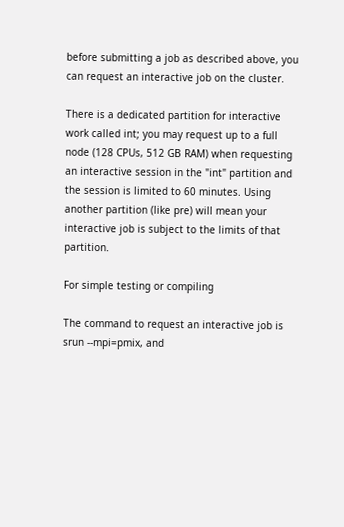before submitting a job as described above, you can request an interactive job on the cluster.

There is a dedicated partition for interactive work called int; you may request up to a full node (128 CPUs, 512 GB RAM) when requesting an interactive session in the "int" partition and the session is limited to 60 minutes. Using another partition (like pre) will mean your interactive job is subject to the limits of that partition.

For simple testing or compiling

The command to request an interactive job is srun --mpi=pmix, and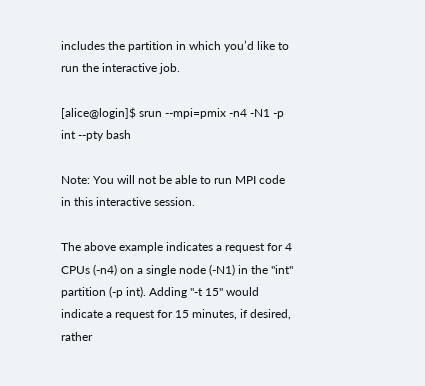includes the partition in which you’d like to run the interactive job.

[alice@login]$ srun --mpi=pmix -n4 -N1 -p int --pty bash

Note: You will not be able to run MPI code in this interactive session.

The above example indicates a request for 4 CPUs (-n4) on a single node (-N1) in the "int" partition (-p int). Adding "-t 15" would indicate a request for 15 minutes, if desired, rather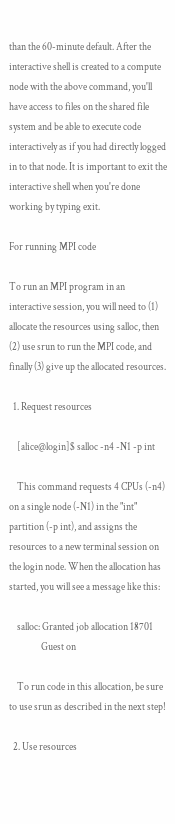than the 60-minute default. After the interactive shell is created to a compute node with the above command, you'll have access to files on the shared file system and be able to execute code interactively as if you had directly logged in to that node. It is important to exit the interactive shell when you're done working by typing exit.

For running MPI code

To run an MPI program in an interactive session, you will need to (1) allocate the resources using salloc, then (2) use srun to run the MPI code, and finally (3) give up the allocated resources.

  1. Request resources

    [alice@login]$ salloc -n4 -N1 -p int

    This command requests 4 CPUs (-n4) on a single node (-N1) in the "int" partition (-p int), and assigns the resources to a new terminal session on the login node. When the allocation has started, you will see a message like this:

    salloc: Granted job allocation 18701
                Guest on

    To run code in this allocation, be sure to use srun as described in the next step!

  2. Use resources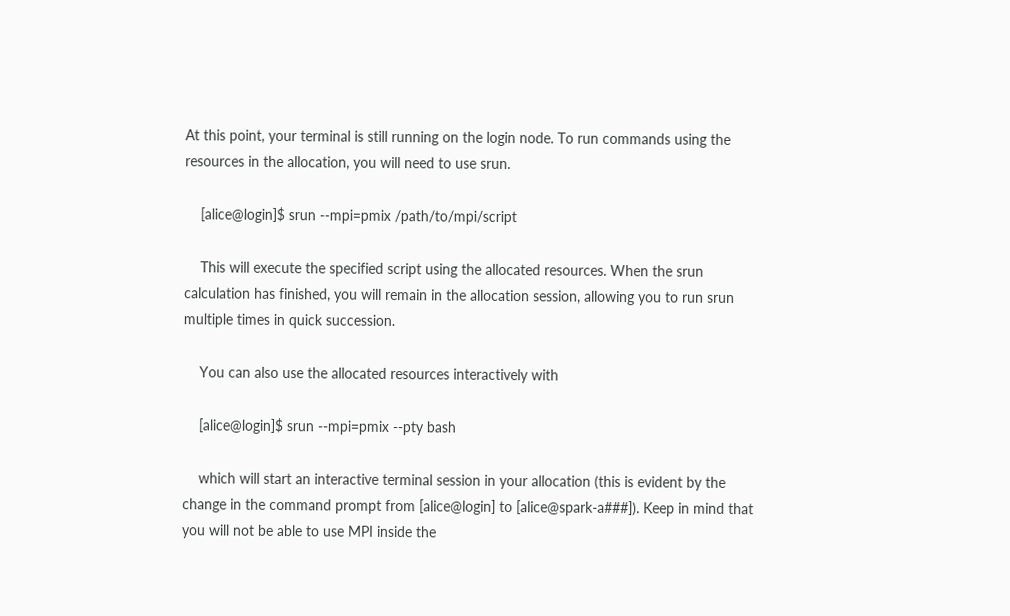At this point, your terminal is still running on the login node. To run commands using the resources in the allocation, you will need to use srun.

    [alice@login]$ srun --mpi=pmix /path/to/mpi/script

    This will execute the specified script using the allocated resources. When the srun calculation has finished, you will remain in the allocation session, allowing you to run srun multiple times in quick succession.

    You can also use the allocated resources interactively with

    [alice@login]$ srun --mpi=pmix --pty bash

    which will start an interactive terminal session in your allocation (this is evident by the change in the command prompt from [alice@login] to [alice@spark-a###]). Keep in mind that you will not be able to use MPI inside the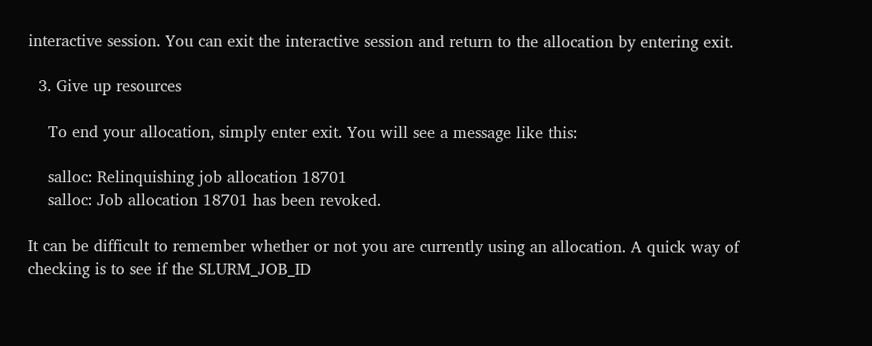interactive session. You can exit the interactive session and return to the allocation by entering exit.

  3. Give up resources

    To end your allocation, simply enter exit. You will see a message like this:

    salloc: Relinquishing job allocation 18701
    salloc: Job allocation 18701 has been revoked.

It can be difficult to remember whether or not you are currently using an allocation. A quick way of checking is to see if the SLURM_JOB_ID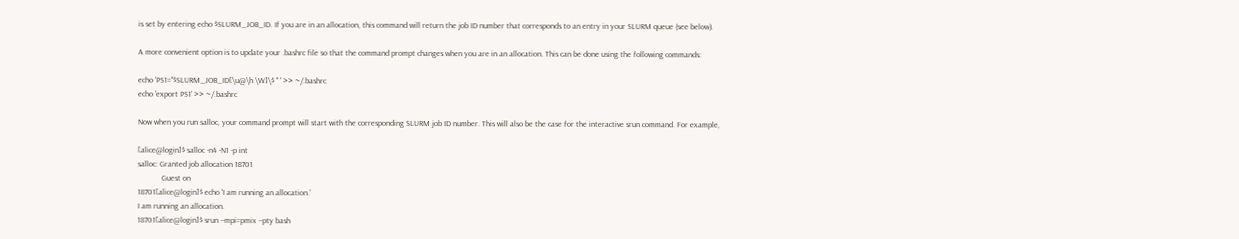is set by entering echo $SLURM_JOB_ID. If you are in an allocation, this command will return the job ID number that corresponds to an entry in your SLURM queue (see below).

A more convenient option is to update your .bashrc file so that the command prompt changes when you are in an allocation. This can be done using the following commands:

echo 'PS1="$SLURM_JOB_ID[\u@\h \W]\$ " ' >> ~/.bashrc
echo 'export PS1' >> ~/.bashrc

Now when you run salloc, your command prompt will start with the corresponding SLURM job ID number. This will also be the case for the interactive srun command. For example,

[alice@login]$ salloc -n4 -N1 -p int
salloc: Granted job allocation 18701
            Guest on
18701[alice@login]$ echo 'I am running an allocation.'
I am running an allocation.
18701[alice@login]$ srun --mpi=pmix --pty bash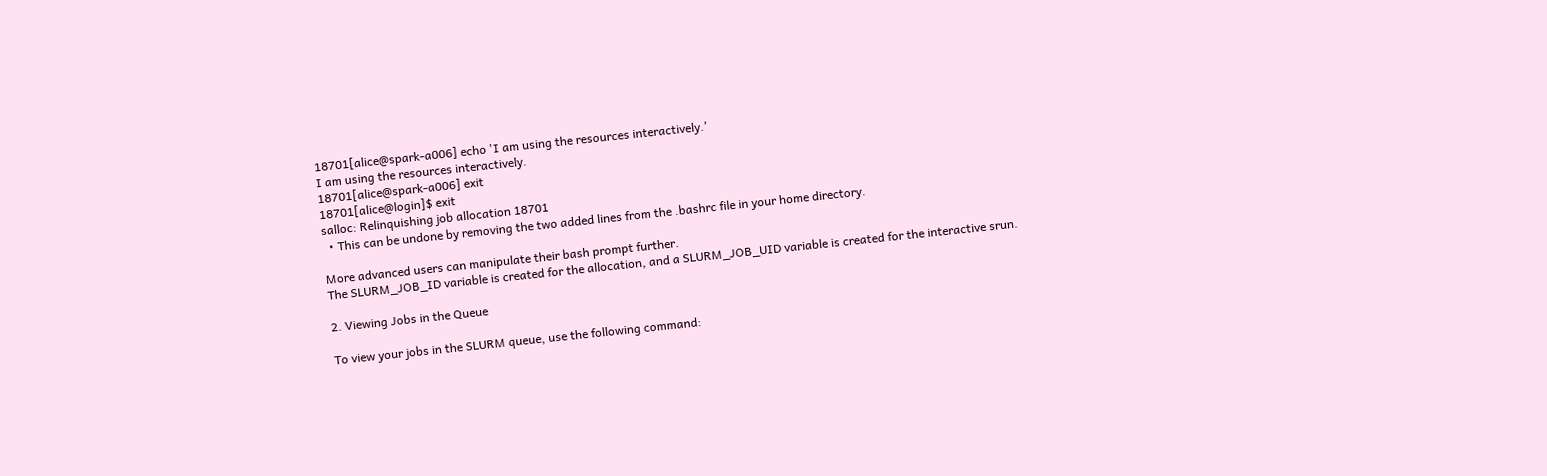18701[alice@spark-a006] echo 'I am using the resources interactively.'
I am using the resources interactively.
18701[alice@spark-a006] exit
18701[alice@login]$ exit
salloc: Relinquishing job allocation 18701
  • This can be undone by removing the two added lines from the .bashrc file in your home directory.

More advanced users can manipulate their bash prompt further.
The SLURM_JOB_ID variable is created for the allocation, and a SLURM_JOB_UID variable is created for the interactive srun.

2. Viewing Jobs in the Queue

To view your jobs in the SLURM queue, use the following command: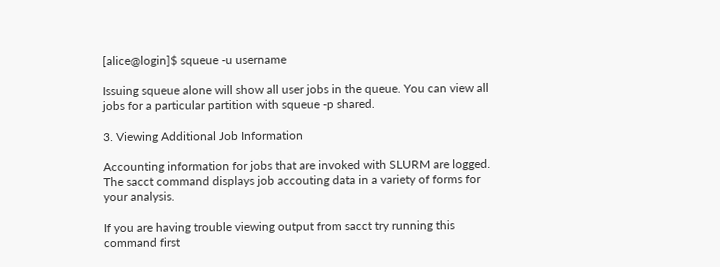[alice@login]$ squeue -u username

Issuing squeue alone will show all user jobs in the queue. You can view all jobs for a particular partition with squeue -p shared.

3. Viewing Additional Job Information

Accounting information for jobs that are invoked with SLURM are logged. The sacct command displays job accouting data in a variety of forms for your analysis.

If you are having trouble viewing output from sacct try running this command first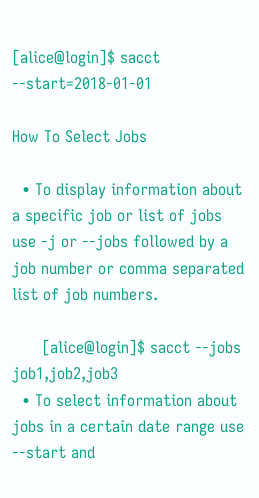[alice@login]$ sacct --start=2018-01-01

How To Select Jobs

  • To display information about a specific job or list of jobs use -j or --jobs followed by a job number or comma separated list of job numbers.

      [alice@login]$ sacct --jobs job1,job2,job3
  • To select information about jobs in a certain date range use --start and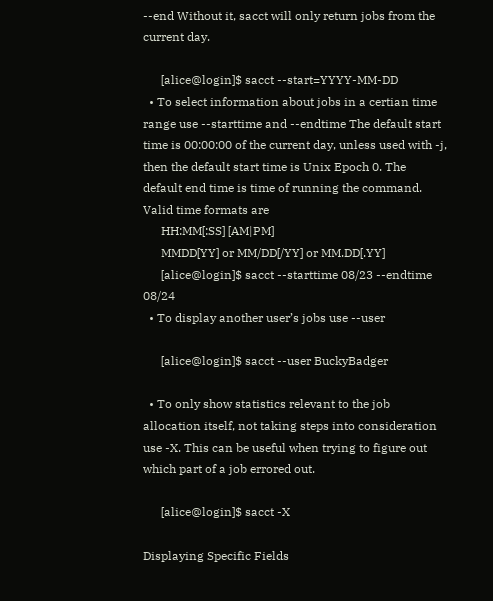--end Without it, sacct will only return jobs from the current day.

      [alice@login]$ sacct --start=YYYY-MM-DD
  • To select information about jobs in a certian time range use --starttime and --endtime The default start time is 00:00:00 of the current day, unless used with -j, then the default start time is Unix Epoch 0. The default end time is time of running the command. Valid time formats are
      HH:MM[:SS] [AM|PM]
      MMDD[YY] or MM/DD[/YY] or MM.DD[.YY]
      [alice@login]$ sacct --starttime 08/23 --endtime 08/24
  • To display another user’s jobs use --user

      [alice@login]$ sacct --user BuckyBadger

  • To only show statistics relevant to the job allocation itself, not taking steps into consideration use -X. This can be useful when trying to figure out which part of a job errored out.

      [alice@login]$ sacct -X

Displaying Specific Fields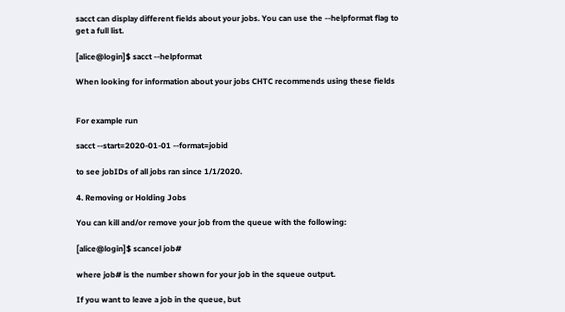sacct can display different fields about your jobs. You can use the --helpformat flag to get a full list.

[alice@login]$ sacct --helpformat

When looking for information about your jobs CHTC recommends using these fields


For example run

sacct --start=2020-01-01 --format=jobid

to see jobIDs of all jobs ran since 1/1/2020.

4. Removing or Holding Jobs

You can kill and/or remove your job from the queue with the following:

[alice@login]$ scancel job#

where job# is the number shown for your job in the squeue output.

If you want to leave a job in the queue, but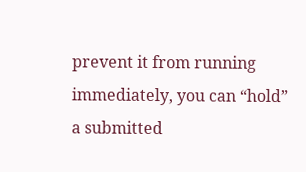prevent it from running immediately, you can “hold” a submitted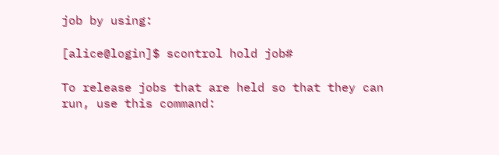job by using:

[alice@login]$ scontrol hold job#

To release jobs that are held so that they can run, use this command: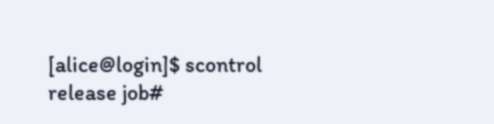[alice@login]$ scontrol release job#